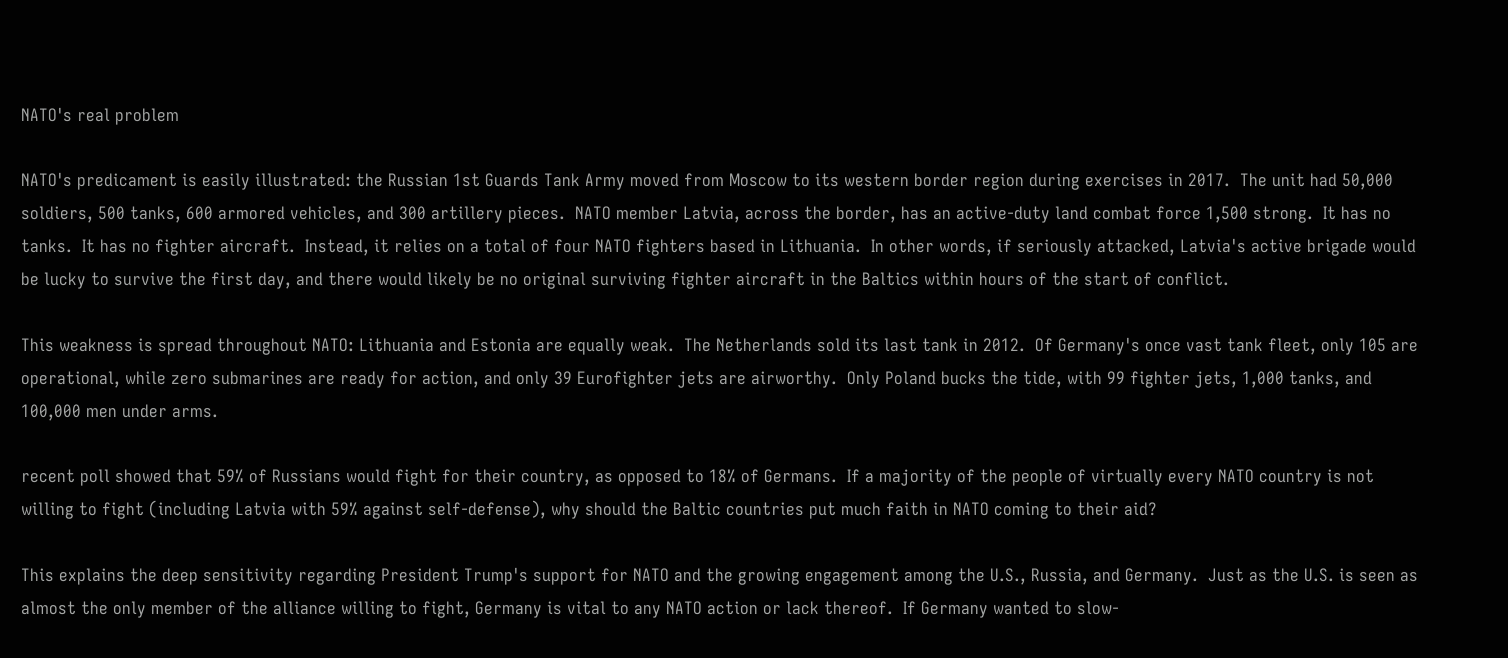NATO's real problem

NATO's predicament is easily illustrated: the Russian 1st Guards Tank Army moved from Moscow to its western border region during exercises in 2017.  The unit had 50,000 soldiers, 500 tanks, 600 armored vehicles, and 300 artillery pieces.  NATO member Latvia, across the border, has an active-duty land combat force 1,500 strong.  It has no tanks.  It has no fighter aircraft.  Instead, it relies on a total of four NATO fighters based in Lithuania.  In other words, if seriously attacked, Latvia's active brigade would be lucky to survive the first day, and there would likely be no original surviving fighter aircraft in the Baltics within hours of the start of conflict.

This weakness is spread throughout NATO: Lithuania and Estonia are equally weak.  The Netherlands sold its last tank in 2012.  Of Germany's once vast tank fleet, only 105 are operational, while zero submarines are ready for action, and only 39 Eurofighter jets are airworthy.  Only Poland bucks the tide, with 99 fighter jets, 1,000 tanks, and 100,000 men under arms.

recent poll showed that 59% of Russians would fight for their country, as opposed to 18% of Germans.  If a majority of the people of virtually every NATO country is not willing to fight (including Latvia with 59% against self-defense), why should the Baltic countries put much faith in NATO coming to their aid?

This explains the deep sensitivity regarding President Trump's support for NATO and the growing engagement among the U.S., Russia, and Germany.  Just as the U.S. is seen as almost the only member of the alliance willing to fight, Germany is vital to any NATO action or lack thereof.  If Germany wanted to slow-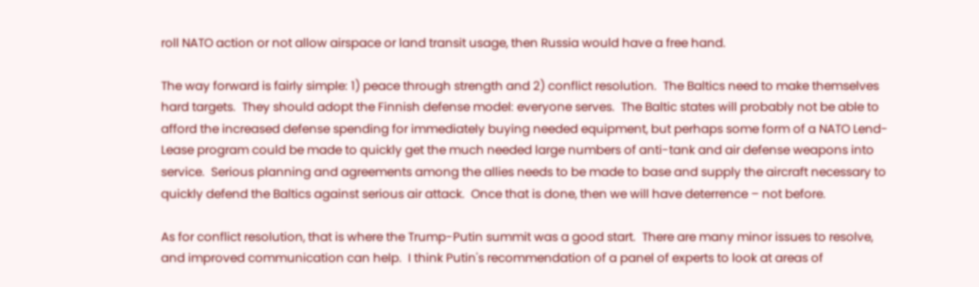roll NATO action or not allow airspace or land transit usage, then Russia would have a free hand.

The way forward is fairly simple: 1) peace through strength and 2) conflict resolution.  The Baltics need to make themselves hard targets.  They should adopt the Finnish defense model: everyone serves.  The Baltic states will probably not be able to afford the increased defense spending for immediately buying needed equipment, but perhaps some form of a NATO Lend-Lease program could be made to quickly get the much needed large numbers of anti-tank and air defense weapons into service.  Serious planning and agreements among the allies needs to be made to base and supply the aircraft necessary to quickly defend the Baltics against serious air attack.  Once that is done, then we will have deterrence – not before.

As for conflict resolution, that is where the Trump-Putin summit was a good start.  There are many minor issues to resolve, and improved communication can help.  I think Putin's recommendation of a panel of experts to look at areas of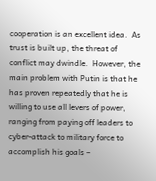cooperation is an excellent idea.  As trust is built up, the threat of conflict may dwindle.  However, the main problem with Putin is that he has proven repeatedly that he is willing to use all levers of power, ranging from paying off leaders to cyber-attack to military force to accomplish his goals –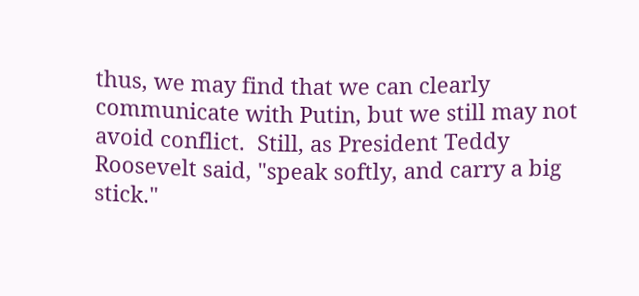thus, we may find that we can clearly communicate with Putin, but we still may not avoid conflict.  Still, as President Teddy Roosevelt said, "speak softly, and carry a big stick."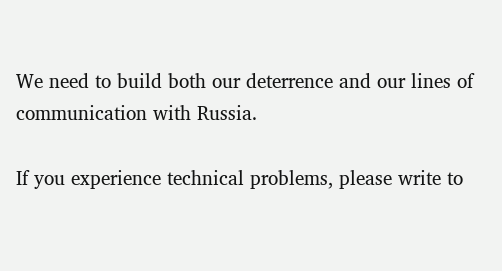We need to build both our deterrence and our lines of communication with Russia.

If you experience technical problems, please write to